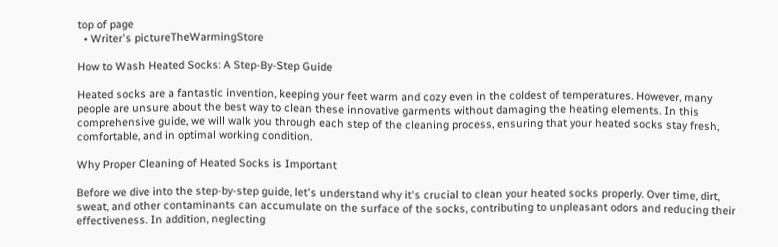top of page
  • Writer's pictureTheWarmingStore

How to Wash Heated Socks: A Step-By-Step Guide

Heated socks are a fantastic invention, keeping your feet warm and cozy even in the coldest of temperatures. However, many people are unsure about the best way to clean these innovative garments without damaging the heating elements. In this comprehensive guide, we will walk you through each step of the cleaning process, ensuring that your heated socks stay fresh, comfortable, and in optimal working condition.

Why Proper Cleaning of Heated Socks is Important

Before we dive into the step-by-step guide, let's understand why it's crucial to clean your heated socks properly. Over time, dirt, sweat, and other contaminants can accumulate on the surface of the socks, contributing to unpleasant odors and reducing their effectiveness. In addition, neglecting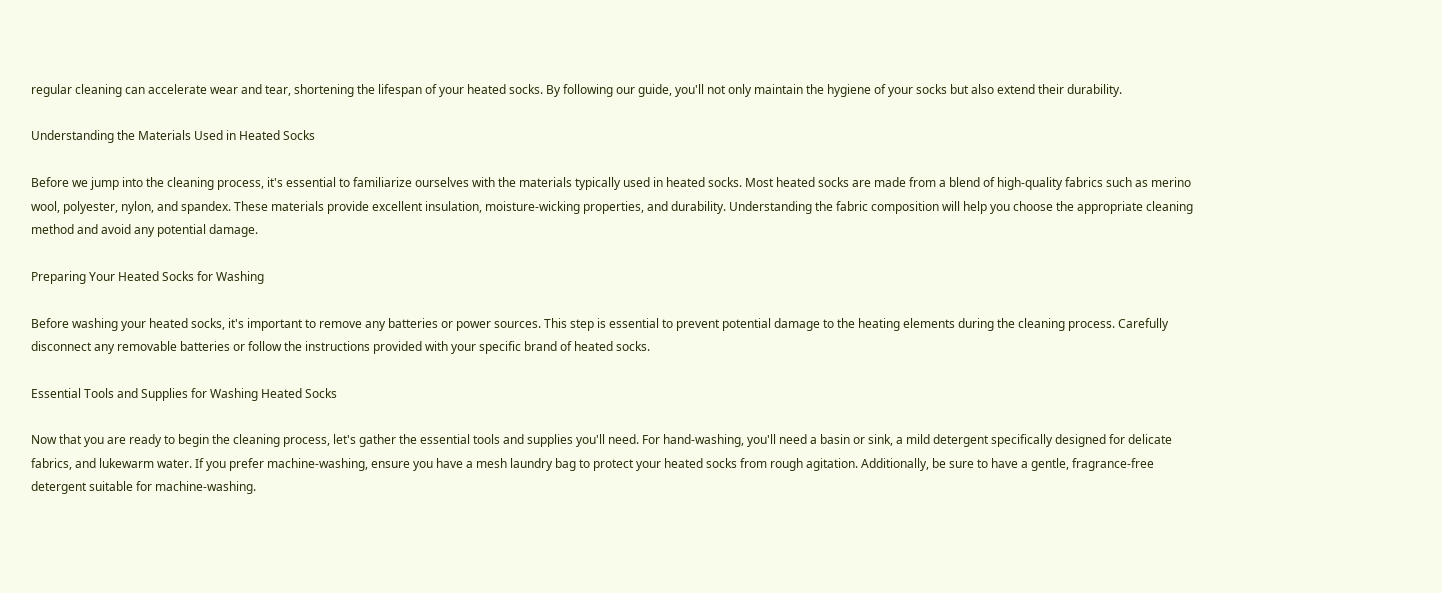regular cleaning can accelerate wear and tear, shortening the lifespan of your heated socks. By following our guide, you'll not only maintain the hygiene of your socks but also extend their durability.

Understanding the Materials Used in Heated Socks

Before we jump into the cleaning process, it's essential to familiarize ourselves with the materials typically used in heated socks. Most heated socks are made from a blend of high-quality fabrics such as merino wool, polyester, nylon, and spandex. These materials provide excellent insulation, moisture-wicking properties, and durability. Understanding the fabric composition will help you choose the appropriate cleaning method and avoid any potential damage.

Preparing Your Heated Socks for Washing

Before washing your heated socks, it's important to remove any batteries or power sources. This step is essential to prevent potential damage to the heating elements during the cleaning process. Carefully disconnect any removable batteries or follow the instructions provided with your specific brand of heated socks.

Essential Tools and Supplies for Washing Heated Socks

Now that you are ready to begin the cleaning process, let's gather the essential tools and supplies you'll need. For hand-washing, you'll need a basin or sink, a mild detergent specifically designed for delicate fabrics, and lukewarm water. If you prefer machine-washing, ensure you have a mesh laundry bag to protect your heated socks from rough agitation. Additionally, be sure to have a gentle, fragrance-free detergent suitable for machine-washing.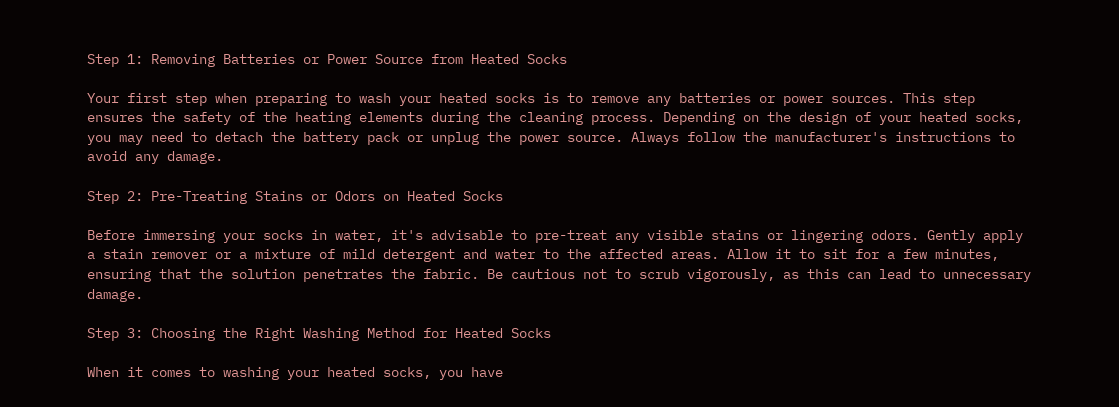Step 1: Removing Batteries or Power Source from Heated Socks

Your first step when preparing to wash your heated socks is to remove any batteries or power sources. This step ensures the safety of the heating elements during the cleaning process. Depending on the design of your heated socks, you may need to detach the battery pack or unplug the power source. Always follow the manufacturer's instructions to avoid any damage.

Step 2: Pre-Treating Stains or Odors on Heated Socks

Before immersing your socks in water, it's advisable to pre-treat any visible stains or lingering odors. Gently apply a stain remover or a mixture of mild detergent and water to the affected areas. Allow it to sit for a few minutes, ensuring that the solution penetrates the fabric. Be cautious not to scrub vigorously, as this can lead to unnecessary damage.

Step 3: Choosing the Right Washing Method for Heated Socks

When it comes to washing your heated socks, you have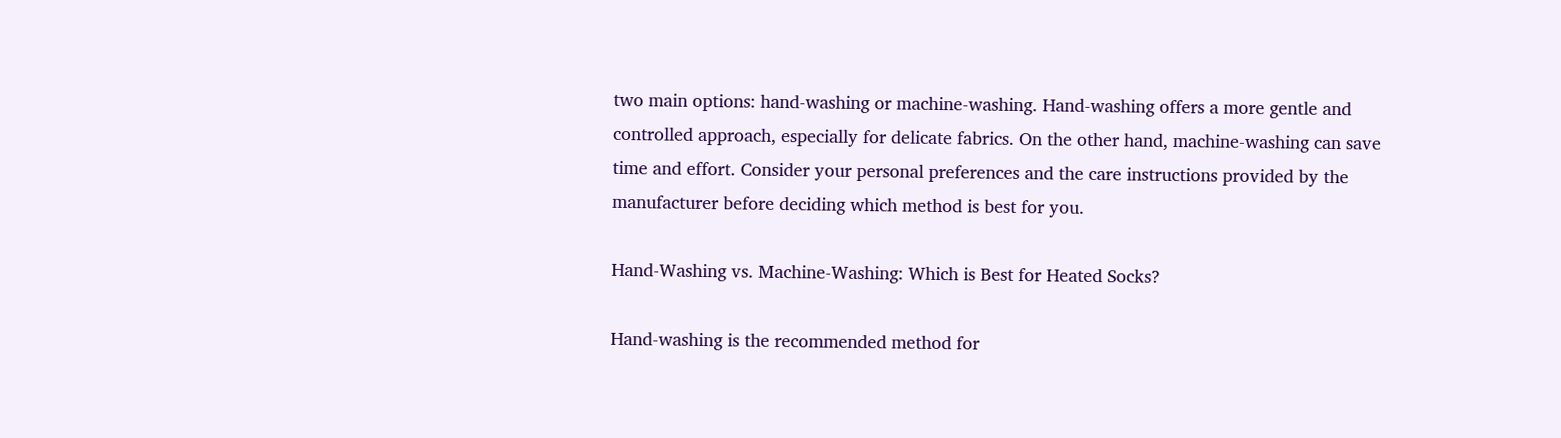two main options: hand-washing or machine-washing. Hand-washing offers a more gentle and controlled approach, especially for delicate fabrics. On the other hand, machine-washing can save time and effort. Consider your personal preferences and the care instructions provided by the manufacturer before deciding which method is best for you.

Hand-Washing vs. Machine-Washing: Which is Best for Heated Socks?

Hand-washing is the recommended method for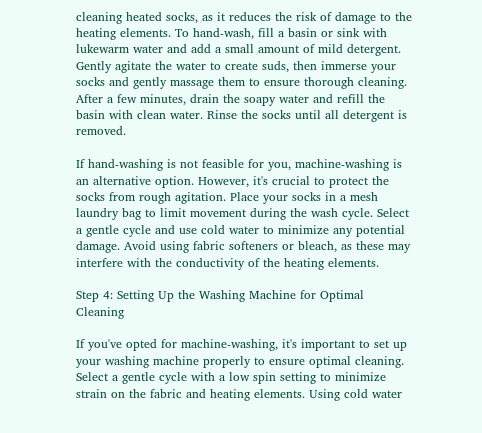cleaning heated socks, as it reduces the risk of damage to the heating elements. To hand-wash, fill a basin or sink with lukewarm water and add a small amount of mild detergent. Gently agitate the water to create suds, then immerse your socks and gently massage them to ensure thorough cleaning. After a few minutes, drain the soapy water and refill the basin with clean water. Rinse the socks until all detergent is removed.

If hand-washing is not feasible for you, machine-washing is an alternative option. However, it's crucial to protect the socks from rough agitation. Place your socks in a mesh laundry bag to limit movement during the wash cycle. Select a gentle cycle and use cold water to minimize any potential damage. Avoid using fabric softeners or bleach, as these may interfere with the conductivity of the heating elements.

Step 4: Setting Up the Washing Machine for Optimal Cleaning

If you've opted for machine-washing, it's important to set up your washing machine properly to ensure optimal cleaning. Select a gentle cycle with a low spin setting to minimize strain on the fabric and heating elements. Using cold water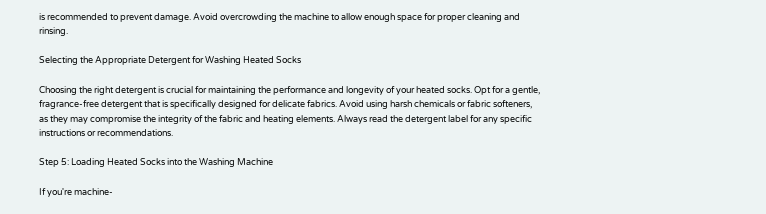is recommended to prevent damage. Avoid overcrowding the machine to allow enough space for proper cleaning and rinsing.

Selecting the Appropriate Detergent for Washing Heated Socks

Choosing the right detergent is crucial for maintaining the performance and longevity of your heated socks. Opt for a gentle, fragrance-free detergent that is specifically designed for delicate fabrics. Avoid using harsh chemicals or fabric softeners, as they may compromise the integrity of the fabric and heating elements. Always read the detergent label for any specific instructions or recommendations.

Step 5: Loading Heated Socks into the Washing Machine

If you're machine-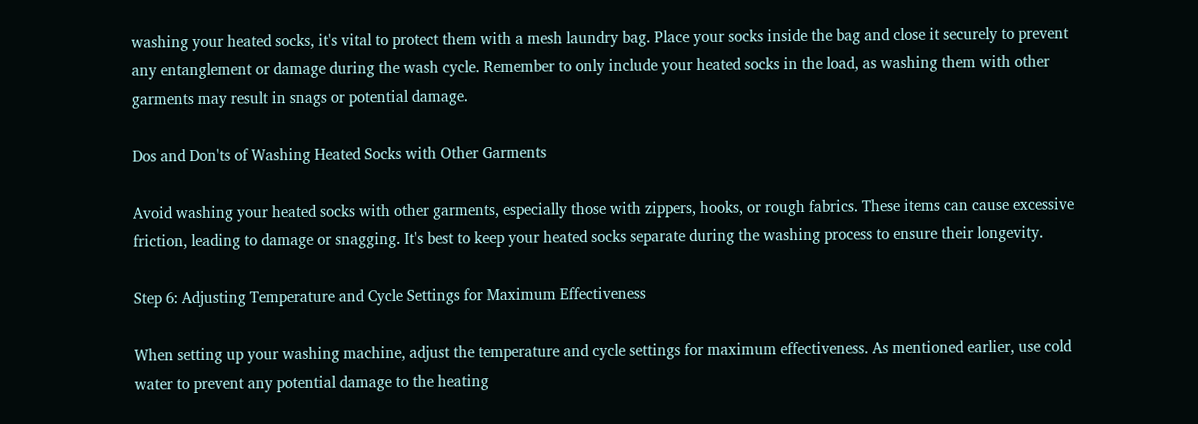washing your heated socks, it's vital to protect them with a mesh laundry bag. Place your socks inside the bag and close it securely to prevent any entanglement or damage during the wash cycle. Remember to only include your heated socks in the load, as washing them with other garments may result in snags or potential damage.

Dos and Don'ts of Washing Heated Socks with Other Garments

Avoid washing your heated socks with other garments, especially those with zippers, hooks, or rough fabrics. These items can cause excessive friction, leading to damage or snagging. It's best to keep your heated socks separate during the washing process to ensure their longevity.

Step 6: Adjusting Temperature and Cycle Settings for Maximum Effectiveness

When setting up your washing machine, adjust the temperature and cycle settings for maximum effectiveness. As mentioned earlier, use cold water to prevent any potential damage to the heating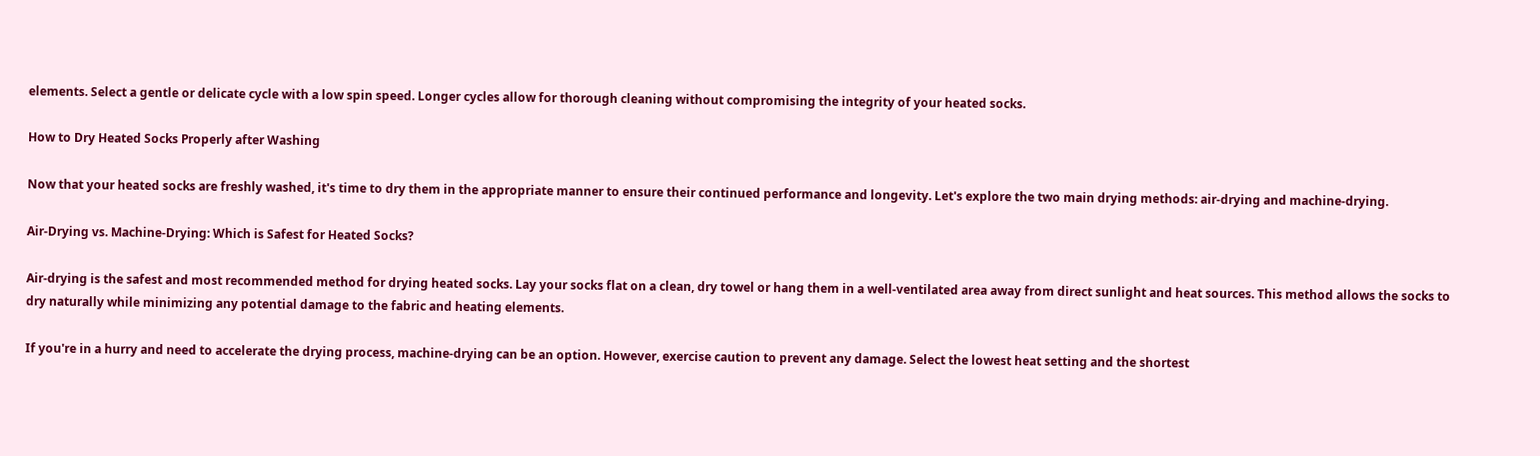elements. Select a gentle or delicate cycle with a low spin speed. Longer cycles allow for thorough cleaning without compromising the integrity of your heated socks.

How to Dry Heated Socks Properly after Washing

Now that your heated socks are freshly washed, it's time to dry them in the appropriate manner to ensure their continued performance and longevity. Let's explore the two main drying methods: air-drying and machine-drying.

Air-Drying vs. Machine-Drying: Which is Safest for Heated Socks?

Air-drying is the safest and most recommended method for drying heated socks. Lay your socks flat on a clean, dry towel or hang them in a well-ventilated area away from direct sunlight and heat sources. This method allows the socks to dry naturally while minimizing any potential damage to the fabric and heating elements.

If you're in a hurry and need to accelerate the drying process, machine-drying can be an option. However, exercise caution to prevent any damage. Select the lowest heat setting and the shortest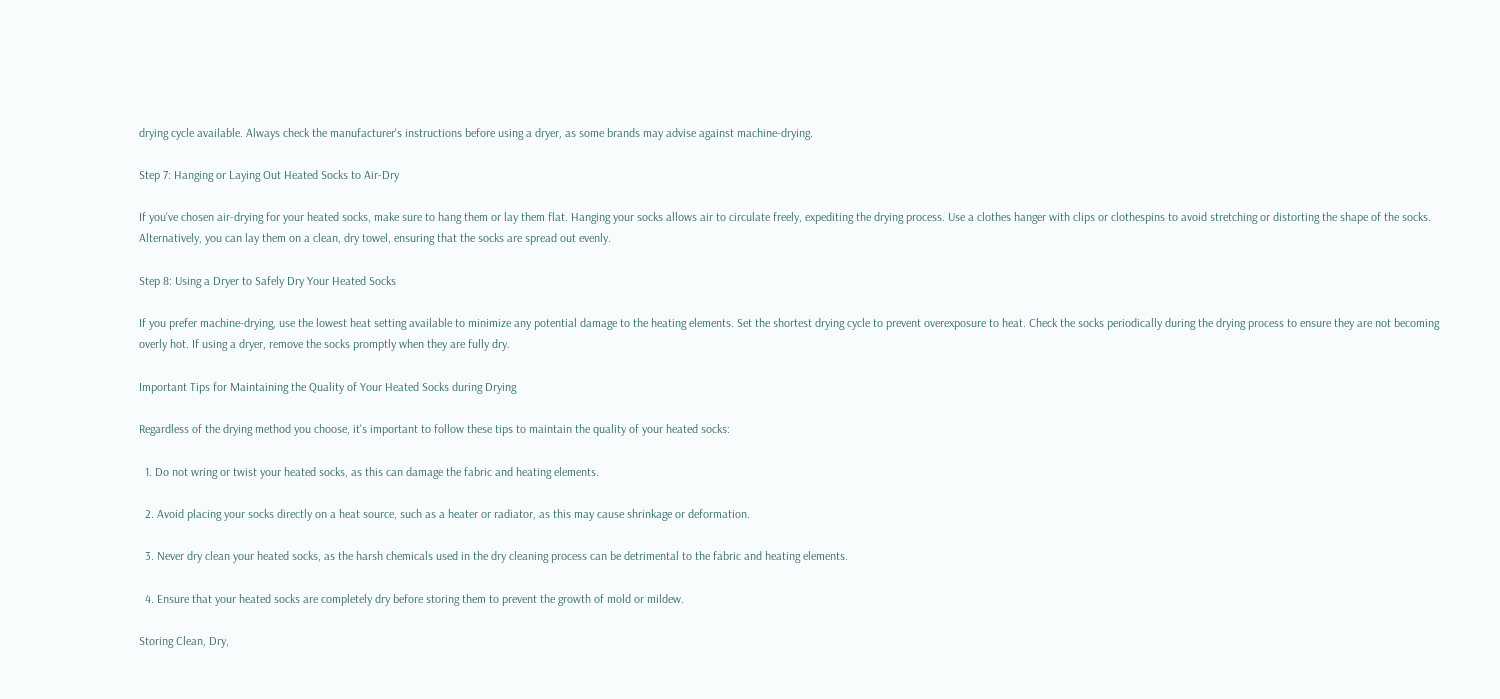drying cycle available. Always check the manufacturer's instructions before using a dryer, as some brands may advise against machine-drying.

Step 7: Hanging or Laying Out Heated Socks to Air-Dry

If you've chosen air-drying for your heated socks, make sure to hang them or lay them flat. Hanging your socks allows air to circulate freely, expediting the drying process. Use a clothes hanger with clips or clothespins to avoid stretching or distorting the shape of the socks. Alternatively, you can lay them on a clean, dry towel, ensuring that the socks are spread out evenly.

Step 8: Using a Dryer to Safely Dry Your Heated Socks

If you prefer machine-drying, use the lowest heat setting available to minimize any potential damage to the heating elements. Set the shortest drying cycle to prevent overexposure to heat. Check the socks periodically during the drying process to ensure they are not becoming overly hot. If using a dryer, remove the socks promptly when they are fully dry.

Important Tips for Maintaining the Quality of Your Heated Socks during Drying

Regardless of the drying method you choose, it's important to follow these tips to maintain the quality of your heated socks:

  1. Do not wring or twist your heated socks, as this can damage the fabric and heating elements.

  2. Avoid placing your socks directly on a heat source, such as a heater or radiator, as this may cause shrinkage or deformation.

  3. Never dry clean your heated socks, as the harsh chemicals used in the dry cleaning process can be detrimental to the fabric and heating elements.

  4. Ensure that your heated socks are completely dry before storing them to prevent the growth of mold or mildew.

Storing Clean, Dry,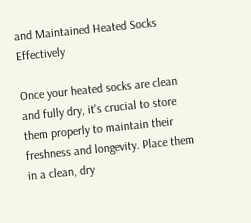and Maintained Heated Socks Effectively

Once your heated socks are clean and fully dry, it's crucial to store them properly to maintain their freshness and longevity. Place them in a clean, dry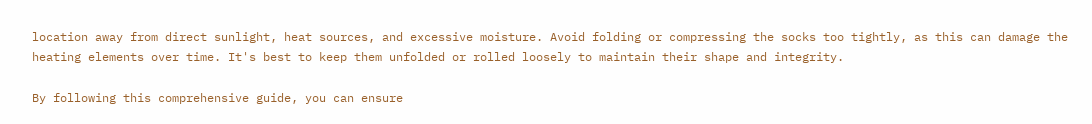location away from direct sunlight, heat sources, and excessive moisture. Avoid folding or compressing the socks too tightly, as this can damage the heating elements over time. It's best to keep them unfolded or rolled loosely to maintain their shape and integrity.

By following this comprehensive guide, you can ensure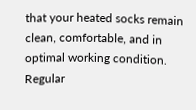that your heated socks remain clean, comfortable, and in optimal working condition. Regular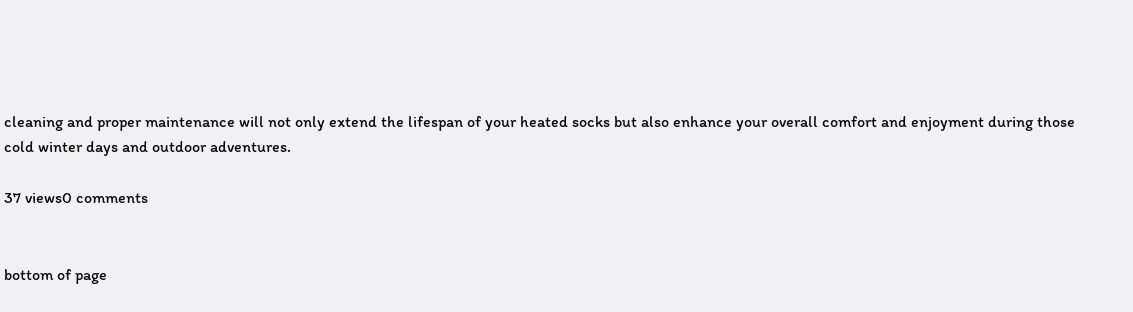cleaning and proper maintenance will not only extend the lifespan of your heated socks but also enhance your overall comfort and enjoyment during those cold winter days and outdoor adventures.

37 views0 comments


bottom of page